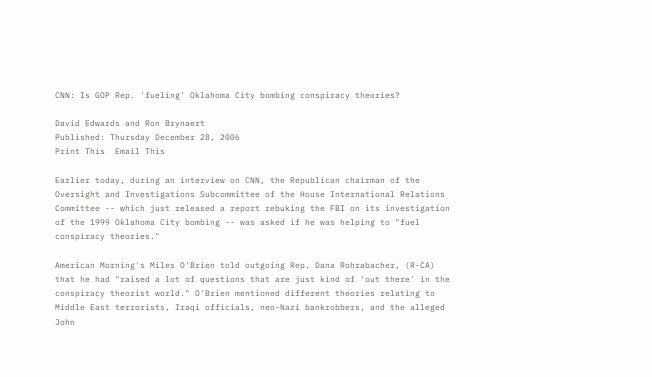CNN: Is GOP Rep. 'fueling' Oklahoma City bombing conspiracy theories?

David Edwards and Ron Brynaert
Published: Thursday December 28, 2006
Print This  Email This

Earlier today, during an interview on CNN, the Republican chairman of the Oversight and Investigations Subcommittee of the House International Relations Committee -- which just released a report rebuking the FBI on its investigation of the 1999 Oklahoma City bombing -- was asked if he was helping to "fuel conspiracy theories."

American Morning's Miles O'Brien told outgoing Rep. Dana Rohrabacher, (R-CA) that he had "raised a lot of questions that are just kind of 'out there' in the conspiracy theorist world." O'Brien mentioned different theories relating to Middle East terrorists, Iraqi officials, neo-Nazi bankrobbers, and the alleged John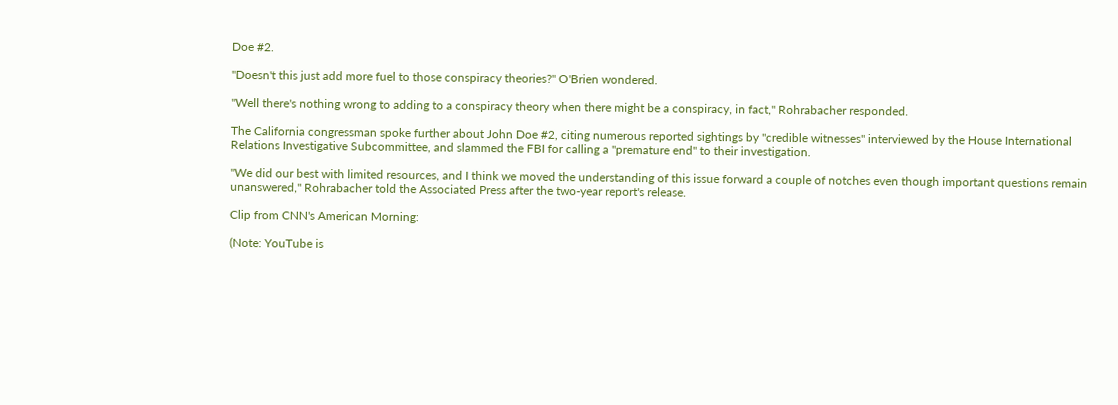Doe #2.

"Doesn't this just add more fuel to those conspiracy theories?" O'Brien wondered.

"Well there's nothing wrong to adding to a conspiracy theory when there might be a conspiracy, in fact," Rohrabacher responded.

The California congressman spoke further about John Doe #2, citing numerous reported sightings by "credible witnesses" interviewed by the House International Relations Investigative Subcommittee, and slammed the FBI for calling a "premature end" to their investigation.

"We did our best with limited resources, and I think we moved the understanding of this issue forward a couple of notches even though important questions remain unanswered," Rohrabacher told the Associated Press after the two-year report's release.

Clip from CNN's American Morning:

(Note: YouTube is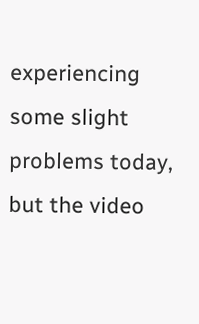experiencing some slight problems today, but the video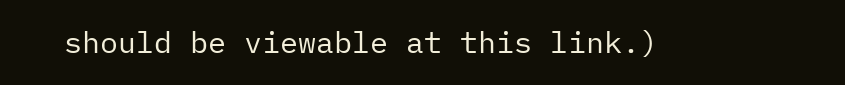should be viewable at this link.)